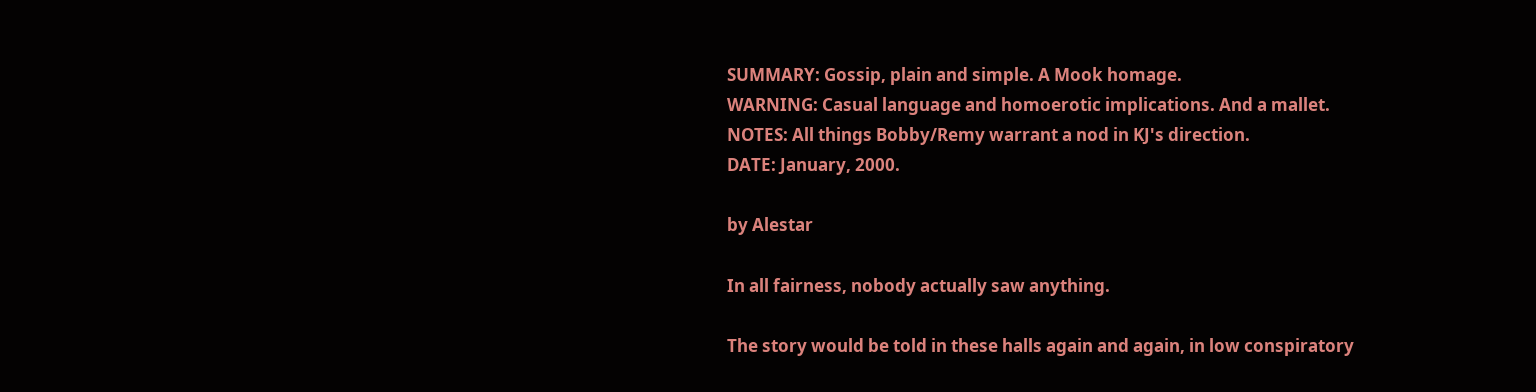SUMMARY: Gossip, plain and simple. A Mook homage.
WARNING: Casual language and homoerotic implications. And a mallet.
NOTES: All things Bobby/Remy warrant a nod in KJ's direction.
DATE: January, 2000.

by Alestar

In all fairness, nobody actually saw anything.

The story would be told in these halls again and again, in low conspiratory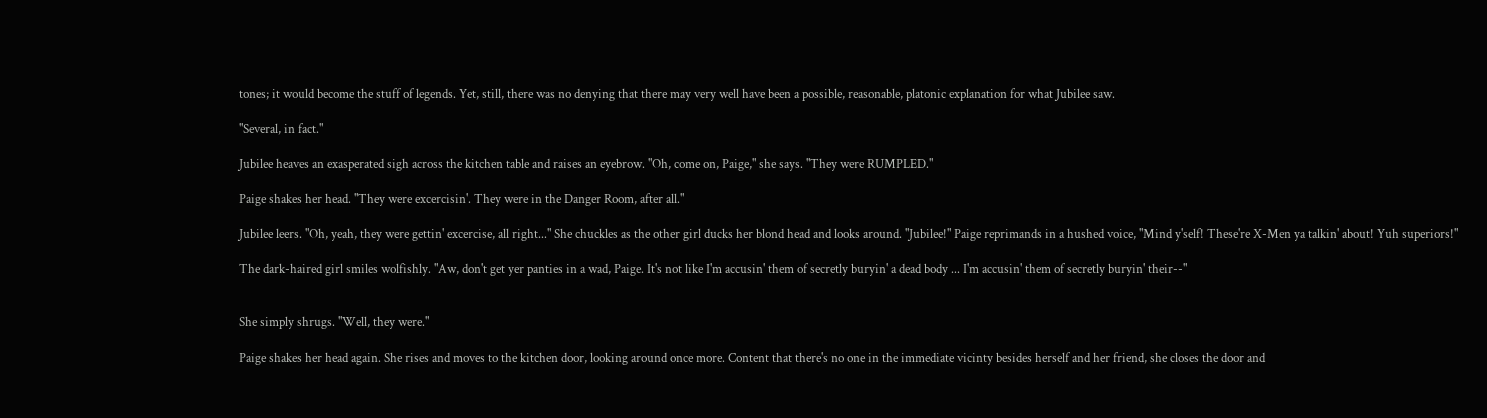tones; it would become the stuff of legends. Yet, still, there was no denying that there may very well have been a possible, reasonable, platonic explanation for what Jubilee saw.

"Several, in fact."

Jubilee heaves an exasperated sigh across the kitchen table and raises an eyebrow. "Oh, come on, Paige," she says. "They were RUMPLED."

Paige shakes her head. "They were excercisin'. They were in the Danger Room, after all."

Jubilee leers. "Oh, yeah, they were gettin' excercise, all right..." She chuckles as the other girl ducks her blond head and looks around. "Jubilee!" Paige reprimands in a hushed voice, "Mind y'self! These're X-Men ya talkin' about! Yuh superiors!"

The dark-haired girl smiles wolfishly. "Aw, don't get yer panties in a wad, Paige. It's not like I'm accusin' them of secretly buryin' a dead body ... I'm accusin' them of secretly buryin' their--"


She simply shrugs. "Well, they were."

Paige shakes her head again. She rises and moves to the kitchen door, looking around once more. Content that there's no one in the immediate vicinty besides herself and her friend, she closes the door and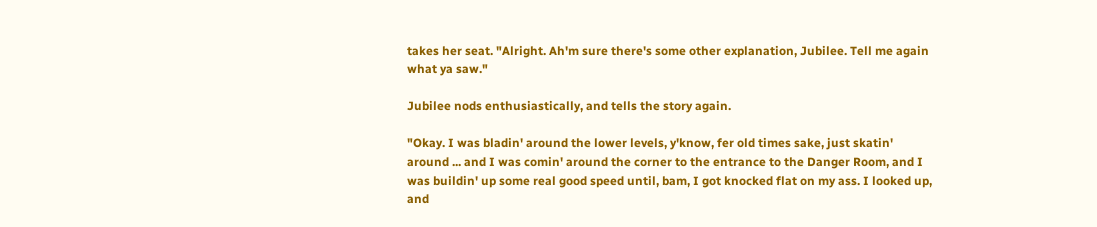takes her seat. "Alright. Ah'm sure there's some other explanation, Jubilee. Tell me again what ya saw."

Jubilee nods enthusiastically, and tells the story again.

"Okay. I was bladin' around the lower levels, y'know, fer old times sake, just skatin' around ... and I was comin' around the corner to the entrance to the Danger Room, and I was buildin' up some real good speed until, bam, I got knocked flat on my ass. I looked up, and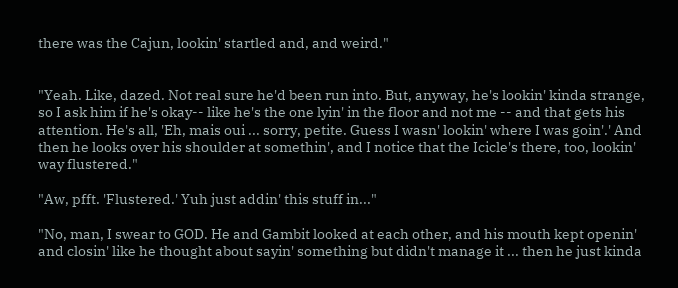there was the Cajun, lookin' startled and, and weird."


"Yeah. Like, dazed. Not real sure he'd been run into. But, anyway, he's lookin' kinda strange, so I ask him if he's okay-- like he's the one lyin' in the floor and not me -- and that gets his attention. He's all, 'Eh, mais oui ... sorry, petite. Guess I wasn' lookin' where I was goin'.' And then he looks over his shoulder at somethin', and I notice that the Icicle's there, too, lookin' way flustered."

"Aw, pfft. 'Flustered.' Yuh just addin' this stuff in..."

"No, man, I swear to GOD. He and Gambit looked at each other, and his mouth kept openin' and closin' like he thought about sayin' something but didn't manage it ... then he just kinda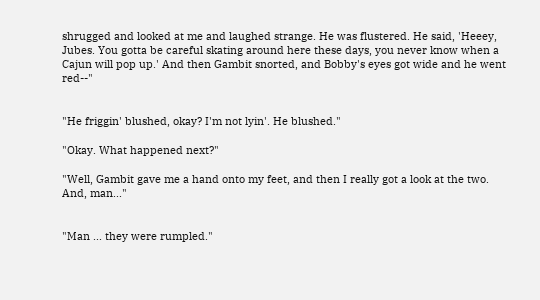shrugged and looked at me and laughed strange. He was flustered. He said, 'Heeey, Jubes. You gotta be careful skating around here these days, you never know when a Cajun will pop up.' And then Gambit snorted, and Bobby's eyes got wide and he went red--"


"He friggin' blushed, okay? I'm not lyin'. He blushed."

"Okay. What happened next?"

"Well, Gambit gave me a hand onto my feet, and then I really got a look at the two. And, man..."


"Man ... they were rumpled."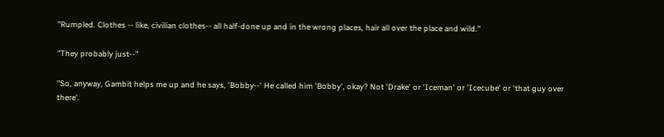"Rumpled. Clothes -- like, civilian clothes-- all half-done up and in the wrong places, hair all over the place and wild."

"They probably just--"

"So, anyway, Gambit helps me up and he says, 'Bobby--' He called him 'Bobby', okay? Not 'Drake' or 'Iceman' or 'Icecube' or 'that guy over there'.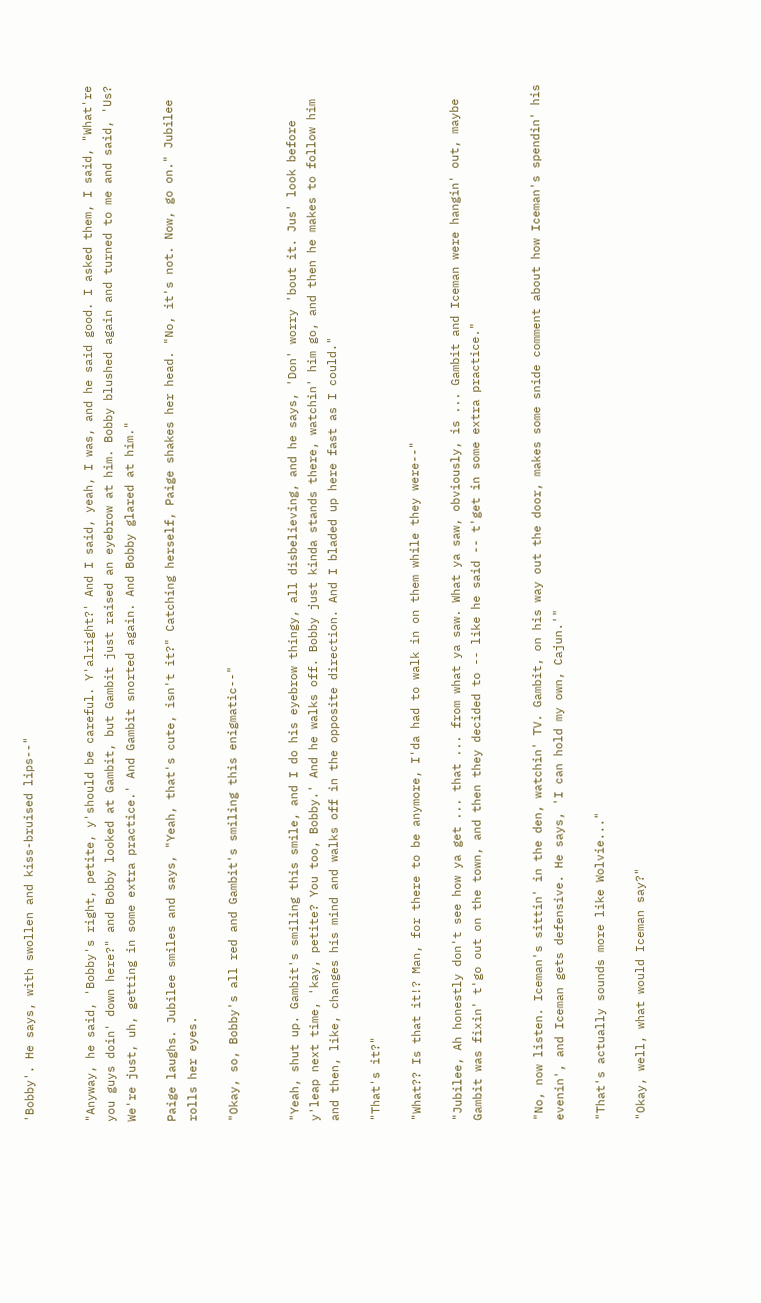'Bobby'. He says, with swollen and kiss-bruised lips--"


"Anyway, he said, 'Bobby's right, petite, y'should be careful. Y'alright?' And I said, yeah, I was, and he said good. I asked them, I said, "What're you guys doin' down here?" and Bobby looked at Gambit, but Gambit just raised an eyebrow at him. Bobby blushed again and turned to me and said, 'Us? We're just, uh, getting in some extra practice.' And Gambit snorted again. And Bobby glared at him."

Paige laughs. Jubilee smiles and says, "Yeah, that's cute, isn't it?" Catching herself, Paige shakes her head. "No, it's not. Now, go on." Jubilee rolls her eyes.

"Okay, so, Bobby's all red and Gambit's smiling this enigmatic--"


"Yeah, shut up. Gambit's smiling this smile, and I do his eyebrow thingy, all disbelieving, and he says, 'Don' worry 'bout it. Jus' look before y'leap next time, 'kay, petite? You too, Bobby.' And he walks off. Bobby just kinda stands there, watchin' him go, and then he makes to follow him and then, like, changes his mind and walks off in the opposite direction. And I bladed up here fast as I could."

"That's it?"

"What?? Is that it!? Man, for there to be anymore, I'da had to walk in on them while they were--"

"Jubilee, Ah honestly don't see how ya get ... that ... from what ya saw. What ya saw, obviously, is ... Gambit and Iceman were hangin' out, maybe Gambit was fixin' t'go out on the town, and then they decided to -- like he said -- t'get in some extra practice."


"No, now listen. Iceman's sittin' in the den, watchin' TV. Gambit, on his way out the door, makes some snide comment about how Iceman's spendin' his evenin', and Iceman gets defensive. He says, 'I can hold my own, Cajun.'"

"That's actually sounds more like Wolvie..."

"Okay, well, what would Iceman say?"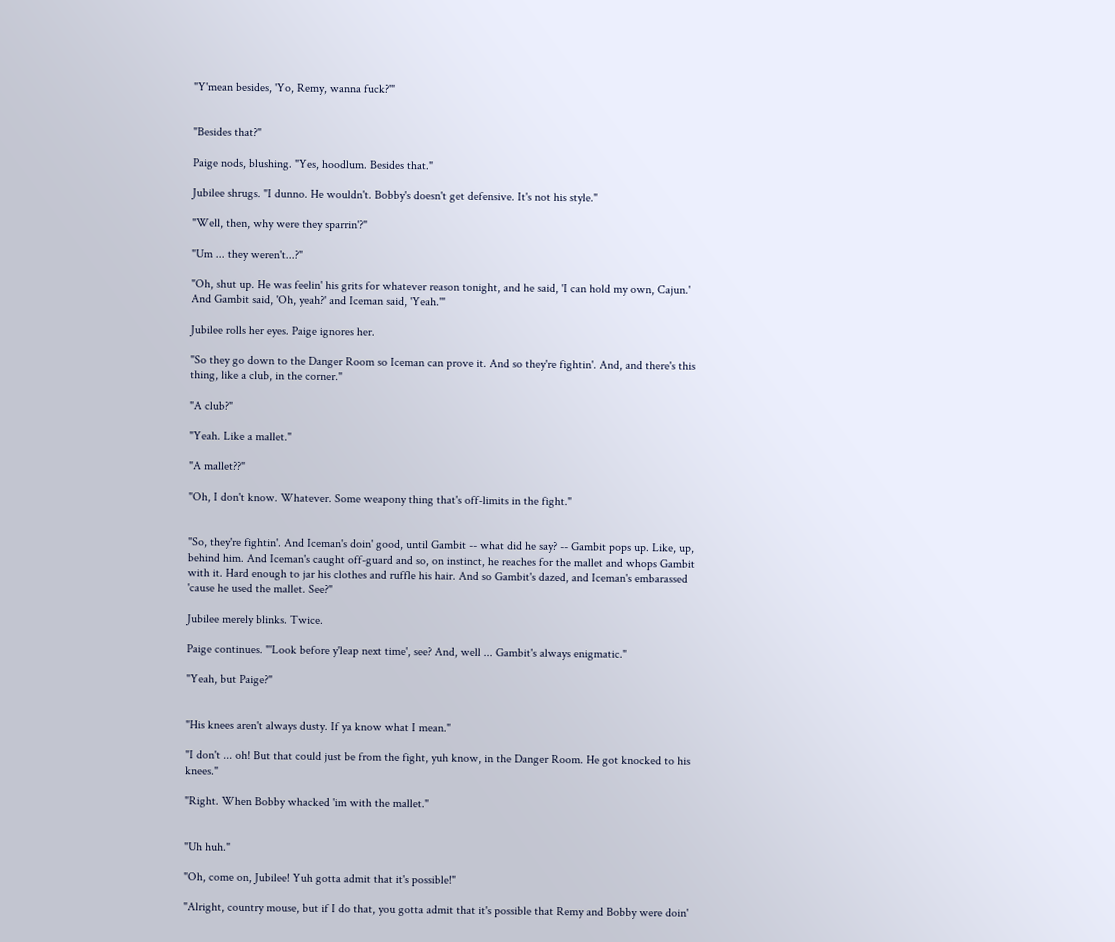"Y'mean besides, 'Yo, Remy, wanna fuck?'"


"Besides that?"

Paige nods, blushing. "Yes, hoodlum. Besides that."

Jubilee shrugs. "I dunno. He wouldn't. Bobby's doesn't get defensive. It's not his style."

"Well, then, why were they sparrin'?"

"Um ... they weren't...?"

"Oh, shut up. He was feelin' his grits for whatever reason tonight, and he said, 'I can hold my own, Cajun.' And Gambit said, 'Oh, yeah?' and Iceman said, 'Yeah.'"

Jubilee rolls her eyes. Paige ignores her.

"So they go down to the Danger Room so Iceman can prove it. And so they're fightin'. And, and there's this thing, like a club, in the corner."

"A club?"

"Yeah. Like a mallet."

"A mallet??"

"Oh, I don't know. Whatever. Some weapony thing that's off-limits in the fight."


"So, they're fightin'. And Iceman's doin' good, until Gambit -- what did he say? -- Gambit pops up. Like, up, behind him. And Iceman's caught off-guard and so, on instinct, he reaches for the mallet and whops Gambit with it. Hard enough to jar his clothes and ruffle his hair. And so Gambit's dazed, and Iceman's embarassed 'cause he used the mallet. See?"

Jubilee merely blinks. Twice.

Paige continues. "'Look before y'leap next time', see? And, well ... Gambit's always enigmatic."

"Yeah, but Paige?"


"His knees aren't always dusty. If ya know what I mean."

"I don't ... oh! But that could just be from the fight, yuh know, in the Danger Room. He got knocked to his knees."

"Right. When Bobby whacked 'im with the mallet."


"Uh huh."

"Oh, come on, Jubilee! Yuh gotta admit that it's possible!"

"Alright, country mouse, but if I do that, you gotta admit that it's possible that Remy and Bobby were doin'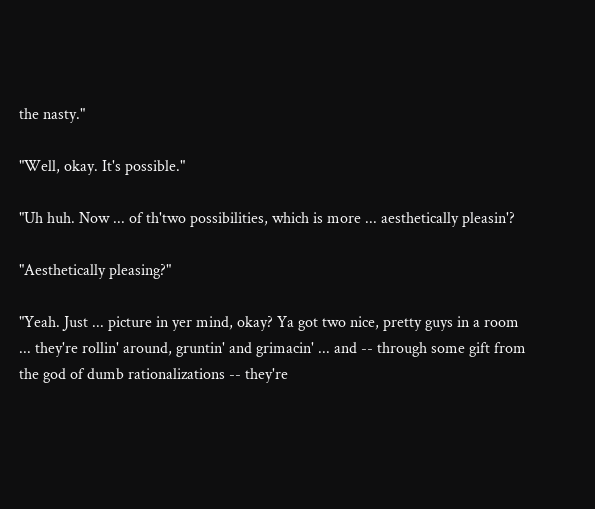the nasty."

"Well, okay. It's possible."

"Uh huh. Now ... of th'two possibilities, which is more ... aesthetically pleasin'?

"Aesthetically pleasing?"

"Yeah. Just ... picture in yer mind, okay? Ya got two nice, pretty guys in a room ... they're rollin' around, gruntin' and grimacin' ... and -- through some gift from the god of dumb rationalizations -- they're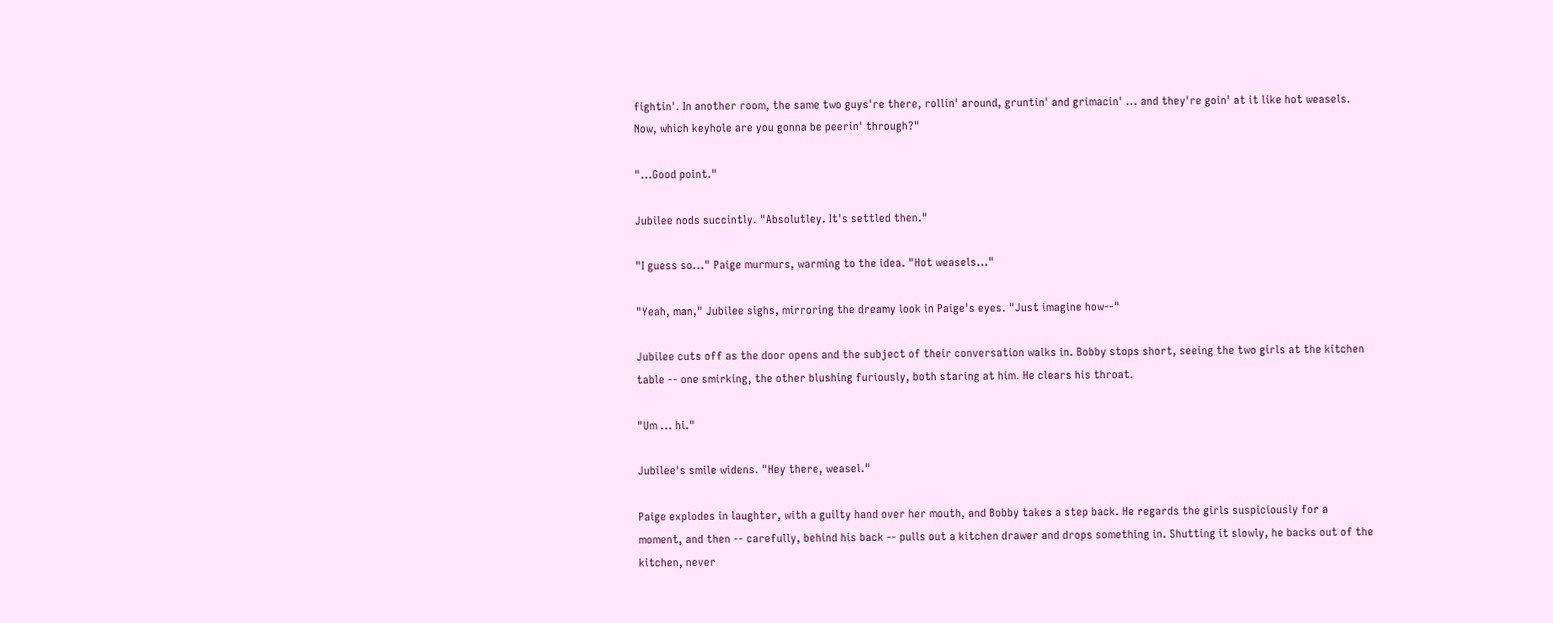fightin'. In another room, the same two guys're there, rollin' around, gruntin' and grimacin' ... and they're goin' at it like hot weasels. Now, which keyhole are you gonna be peerin' through?"

"...Good point."

Jubilee nods succintly. "Absolutley. It's settled then."

"I guess so..." Paige murmurs, warming to the idea. "Hot weasels..."

"Yeah, man," Jubilee sighs, mirroring the dreamy look in Paige's eyes. "Just imagine how--"

Jubilee cuts off as the door opens and the subject of their conversation walks in. Bobby stops short, seeing the two girls at the kitchen table -- one smirking, the other blushing furiously, both staring at him. He clears his throat.

"Um ... hi."

Jubilee's smile widens. "Hey there, weasel."

Paige explodes in laughter, with a guilty hand over her mouth, and Bobby takes a step back. He regards the girls suspiciously for a moment, and then -- carefully, behind his back -- pulls out a kitchen drawer and drops something in. Shutting it slowly, he backs out of the kitchen, never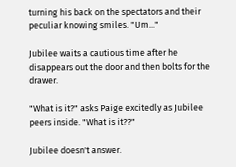turning his back on the spectators and their peculiar knowing smiles. "Um..."

Jubilee waits a cautious time after he disappears out the door and then bolts for the drawer.

"What is it?" asks Paige excitedly as Jubilee peers inside. "What is it??"

Jubilee doesn't answer.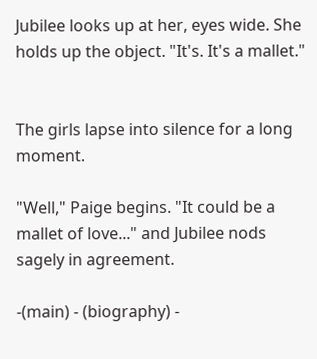Jubilee looks up at her, eyes wide. She holds up the object. "It's. It's a mallet."


The girls lapse into silence for a long moment.

"Well," Paige begins. "It could be a mallet of love..." and Jubilee nods sagely in agreement.

-(main) - (biography) -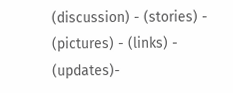(discussion) - (stories) - (pictures) - (links) - (updates)-